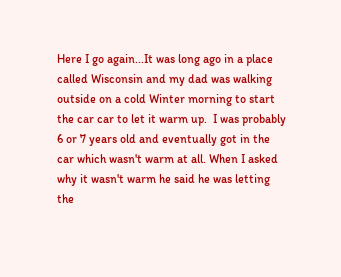Here I go again...It was long ago in a place called Wisconsin and my dad was walking outside on a cold Winter morning to start the car car to let it warm up.  I was probably 6 or 7 years old and eventually got in the car which wasn't warm at all. When I asked why it wasn't warm he said he was letting the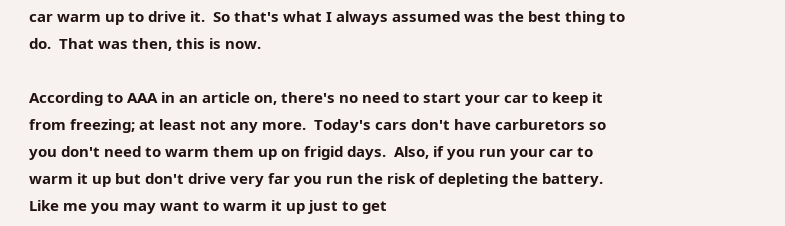car warm up to drive it.  So that's what I always assumed was the best thing to do.  That was then, this is now.

According to AAA in an article on, there's no need to start your car to keep it from freezing; at least not any more.  Today's cars don't have carburetors so you don't need to warm them up on frigid days.  Also, if you run your car to warm it up but don't drive very far you run the risk of depleting the battery.  Like me you may want to warm it up just to get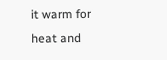it warm for heat and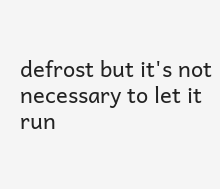defrost but it's not necessary to let it run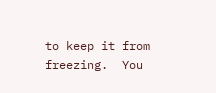to keep it from freezing.  You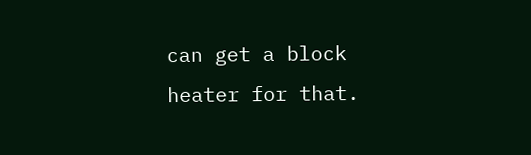can get a block heater for that.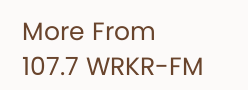More From 107.7 WRKR-FM